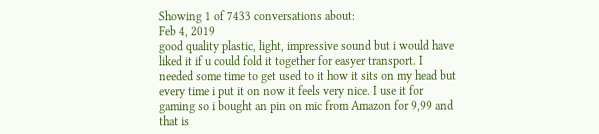Showing 1 of 7433 conversations about:
Feb 4, 2019
good quality plastic, light, impressive sound but i would have liked it if u could fold it together for easyer transport. I needed some time to get used to it how it sits on my head but every time i put it on now it feels very nice. I use it for gaming so i bought an pin on mic from Amazon for 9,99 and that is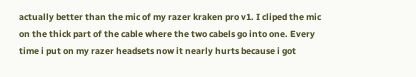actually better than the mic of my razer kraken pro v1. I cliped the mic on the thick part of the cable where the two cabels go into one. Every time i put on my razer headsets now it nearly hurts because i got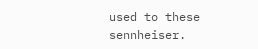used to these sennheiser.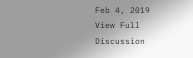Feb 4, 2019
View Full Discussion